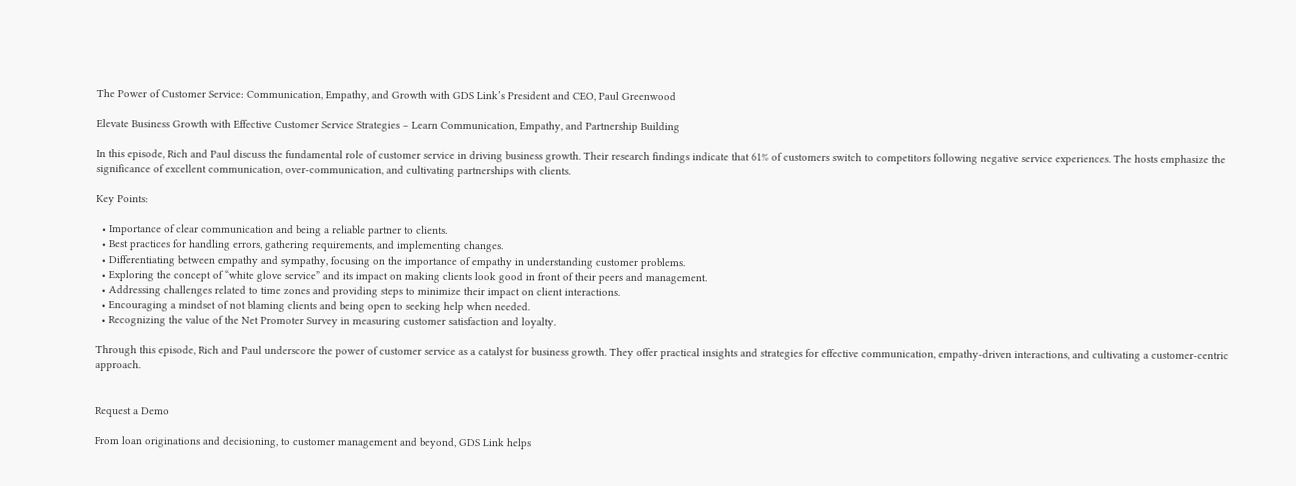The Power of Customer Service: Communication, Empathy, and Growth with GDS Link’s President and CEO, Paul Greenwood

Elevate Business Growth with Effective Customer Service Strategies – Learn Communication, Empathy, and Partnership Building

In this episode, Rich and Paul discuss the fundamental role of customer service in driving business growth. Their research findings indicate that 61% of customers switch to competitors following negative service experiences. The hosts emphasize the significance of excellent communication, over-communication, and cultivating partnerships with clients.

Key Points:

  • Importance of clear communication and being a reliable partner to clients.
  • Best practices for handling errors, gathering requirements, and implementing changes.
  • Differentiating between empathy and sympathy, focusing on the importance of empathy in understanding customer problems.
  • Exploring the concept of “white glove service” and its impact on making clients look good in front of their peers and management.
  • Addressing challenges related to time zones and providing steps to minimize their impact on client interactions.
  • Encouraging a mindset of not blaming clients and being open to seeking help when needed.
  • Recognizing the value of the Net Promoter Survey in measuring customer satisfaction and loyalty.

Through this episode, Rich and Paul underscore the power of customer service as a catalyst for business growth. They offer practical insights and strategies for effective communication, empathy-driven interactions, and cultivating a customer-centric approach.


Request a Demo

From loan originations and decisioning, to customer management and beyond, GDS Link helps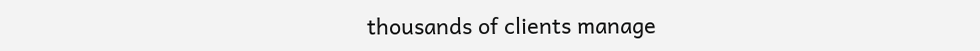thousands of clients manage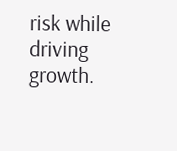risk while driving growth.